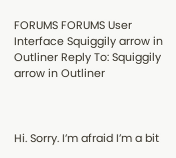FORUMS FORUMS User Interface Squiggily arrow in Outliner Reply To: Squiggily arrow in Outliner



Hi. Sorry. I’m afraid I’m a bit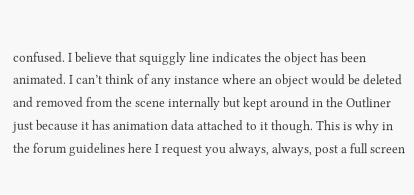confused. I believe that squiggly line indicates the object has been animated. I can’t think of any instance where an object would be deleted and removed from the scene internally but kept around in the Outliner just because it has animation data attached to it though. This is why in the forum guidelines here I request you always, always, post a full screen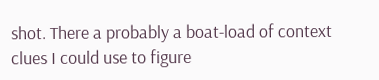shot. There a probably a boat-load of context clues I could use to figure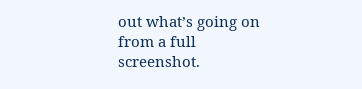out what’s going on from a full screenshot.